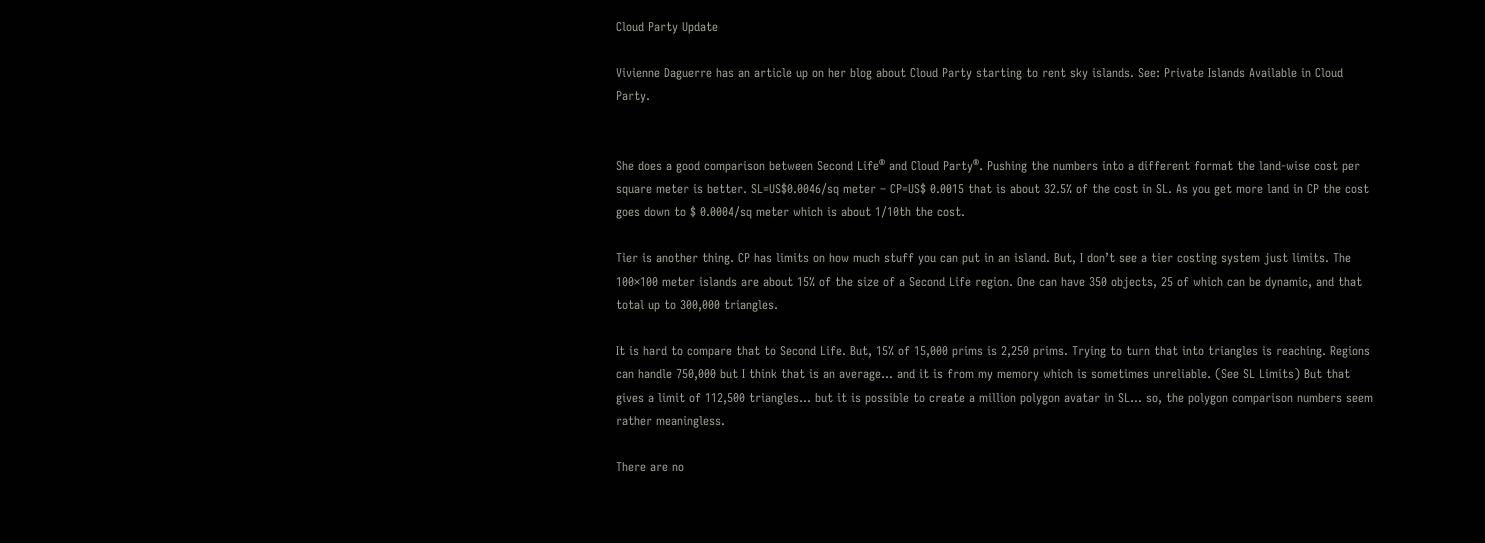Cloud Party Update

Vivienne Daguerre has an article up on her blog about Cloud Party starting to rent sky islands. See: Private Islands Available in Cloud Party.


She does a good comparison between Second Life® and Cloud Party®. Pushing the numbers into a different format the land-wise cost per square meter is better. SL=US$0.0046/sq meter – CP=US$ 0.0015 that is about 32.5% of the cost in SL. As you get more land in CP the cost goes down to $ 0.0004/sq meter which is about 1/10th the cost.

Tier is another thing. CP has limits on how much stuff you can put in an island. But, I don’t see a tier costing system just limits. The 100×100 meter islands are about 15% of the size of a Second Life region. One can have 350 objects, 25 of which can be dynamic, and that total up to 300,000 triangles.

It is hard to compare that to Second Life. But, 15% of 15,000 prims is 2,250 prims. Trying to turn that into triangles is reaching. Regions can handle 750,000 but I think that is an average… and it is from my memory which is sometimes unreliable. (See SL Limits) But that gives a limit of 112,500 triangles… but it is possible to create a million polygon avatar in SL… so, the polygon comparison numbers seem rather meaningless.

There are no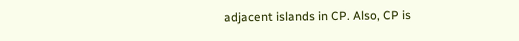adjacent islands in CP. Also, CP is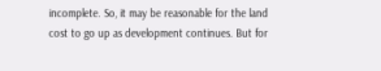incomplete. So, it may be reasonable for the land cost to go up as development continues. But for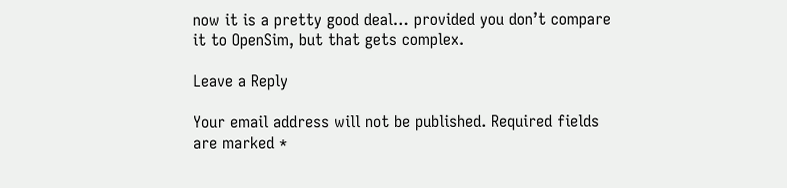now it is a pretty good deal… provided you don’t compare it to OpenSim, but that gets complex.

Leave a Reply

Your email address will not be published. Required fields are marked *